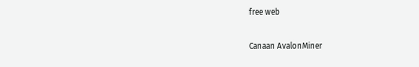free web

Canaan AvalonMiner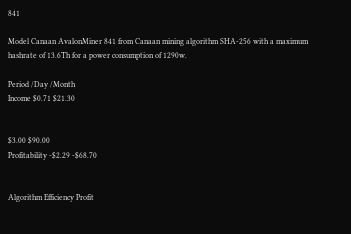841

Model Canaan AvalonMiner 841 from Canaan mining algorithm SHA-256 with a maximum hashrate of 13.6Th for a power consumption of 1290w.

Period /Day /Month
Income $0.71 $21.30


$3.00 $90.00
Profitability -$2.29 -$68.70


Algorithm Efficiency Profit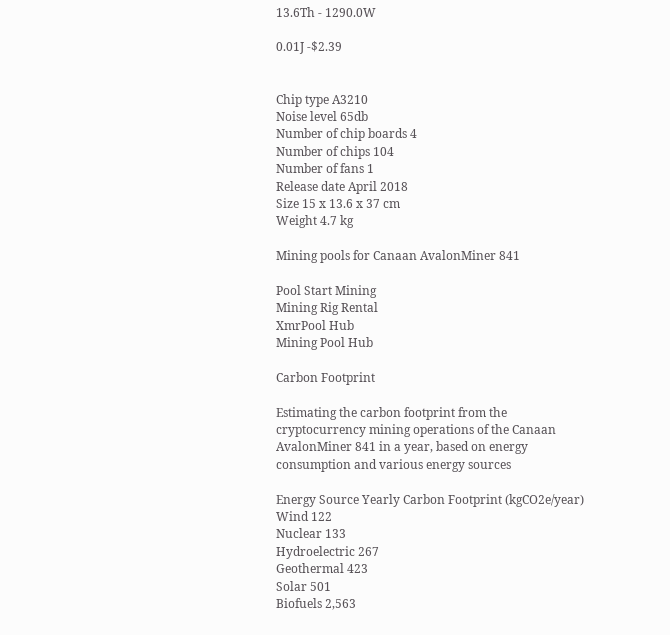13.6Th - 1290.0W

0.01J -$2.39


Chip type A3210
Noise level 65db
Number of chip boards 4
Number of chips 104
Number of fans 1
Release date April 2018
Size 15 x 13.6 x 37 cm
Weight 4.7 kg

Mining pools for Canaan AvalonMiner 841

Pool Start Mining
Mining Rig Rental
XmrPool Hub
Mining Pool Hub

Carbon Footprint

Estimating the carbon footprint from the cryptocurrency mining operations of the Canaan AvalonMiner 841 in a year, based on energy consumption and various energy sources

Energy Source Yearly Carbon Footprint (kgCO2e/year)
Wind 122
Nuclear 133
Hydroelectric 267
Geothermal 423
Solar 501
Biofuels 2,563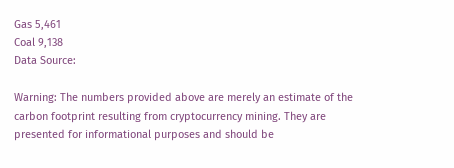Gas 5,461
Coal 9,138
Data Source:

Warning: The numbers provided above are merely an estimate of the carbon footprint resulting from cryptocurrency mining. They are presented for informational purposes and should be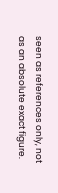seen as references only, not as an absolute exact figure.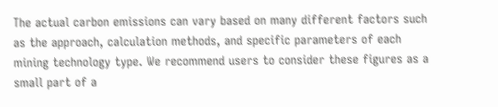The actual carbon emissions can vary based on many different factors such as the approach, calculation methods, and specific parameters of each mining technology type. We recommend users to consider these figures as a small part of a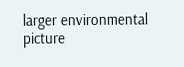larger environmental picture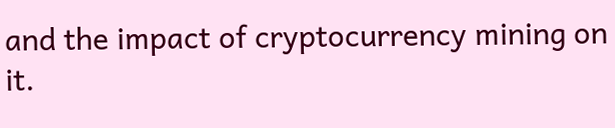and the impact of cryptocurrency mining on it.